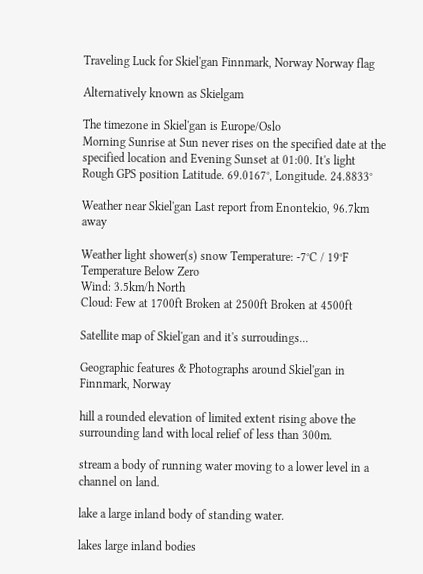Traveling Luck for Skiel'gan Finnmark, Norway Norway flag

Alternatively known as Skielgam

The timezone in Skiel'gan is Europe/Oslo
Morning Sunrise at Sun never rises on the specified date at the specified location and Evening Sunset at 01:00. It's light
Rough GPS position Latitude. 69.0167°, Longitude. 24.8833°

Weather near Skiel'gan Last report from Enontekio, 96.7km away

Weather light shower(s) snow Temperature: -7°C / 19°F Temperature Below Zero
Wind: 3.5km/h North
Cloud: Few at 1700ft Broken at 2500ft Broken at 4500ft

Satellite map of Skiel'gan and it's surroudings...

Geographic features & Photographs around Skiel'gan in Finnmark, Norway

hill a rounded elevation of limited extent rising above the surrounding land with local relief of less than 300m.

stream a body of running water moving to a lower level in a channel on land.

lake a large inland body of standing water.

lakes large inland bodies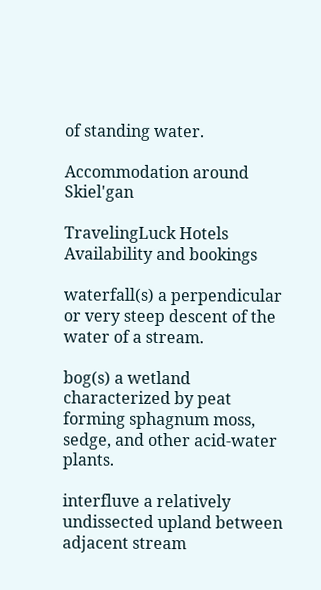of standing water.

Accommodation around Skiel'gan

TravelingLuck Hotels
Availability and bookings

waterfall(s) a perpendicular or very steep descent of the water of a stream.

bog(s) a wetland characterized by peat forming sphagnum moss, sedge, and other acid-water plants.

interfluve a relatively undissected upland between adjacent stream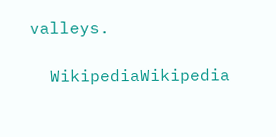valleys.

  WikipediaWikipedia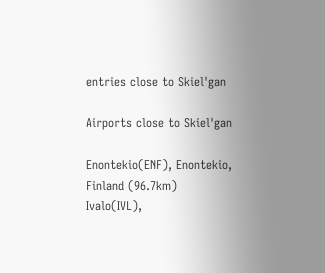entries close to Skiel'gan

Airports close to Skiel'gan

Enontekio(ENF), Enontekio, Finland (96.7km)
Ivalo(IVL),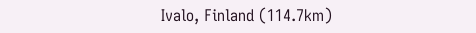Ivalo, Finland (114.7km)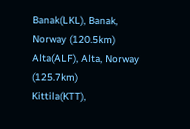Banak(LKL), Banak, Norway (120.5km)
Alta(ALF), Alta, Norway (125.7km)
Kittila(KTT),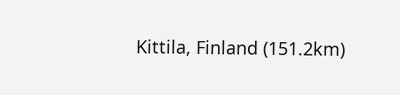Kittila, Finland (151.2km)